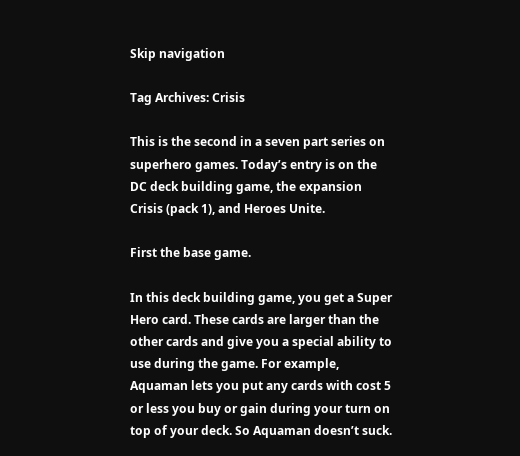Skip navigation

Tag Archives: Crisis

This is the second in a seven part series on superhero games. Today’s entry is on the DC deck building game, the expansion Crisis (pack 1), and Heroes Unite.

First the base game.

In this deck building game, you get a Super Hero card. These cards are larger than the other cards and give you a special ability to use during the game. For example, Aquaman lets you put any cards with cost 5 or less you buy or gain during your turn on top of your deck. So Aquaman doesn’t suck.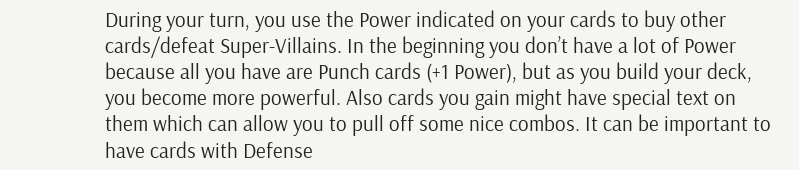During your turn, you use the Power indicated on your cards to buy other cards/defeat Super-Villains. In the beginning you don’t have a lot of Power because all you have are Punch cards (+1 Power), but as you build your deck, you become more powerful. Also cards you gain might have special text on them which can allow you to pull off some nice combos. It can be important to have cards with Defense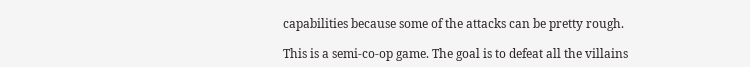capabilities because some of the attacks can be pretty rough.

This is a semi-co-op game. The goal is to defeat all the villains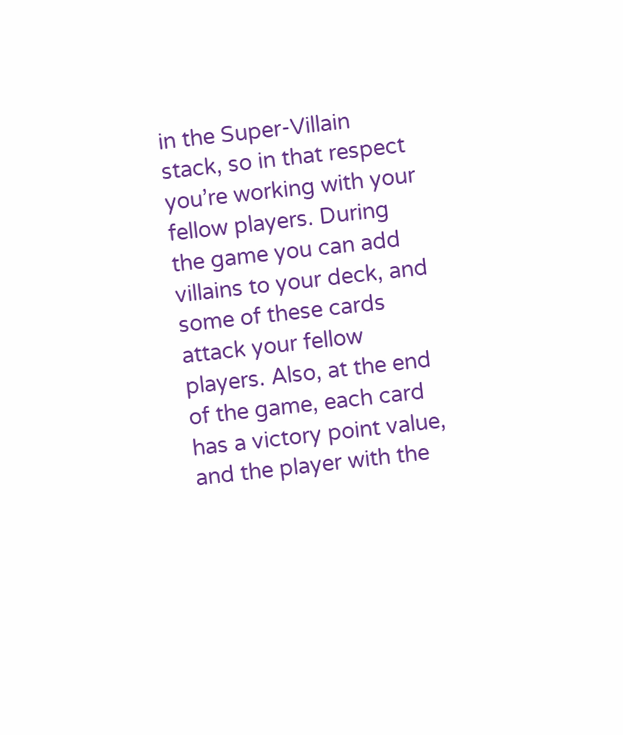in the Super-Villain stack, so in that respect you’re working with your fellow players. During the game you can add villains to your deck, and some of these cards attack your fellow players. Also, at the end of the game, each card has a victory point value, and the player with the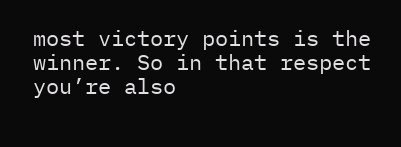most victory points is the winner. So in that respect you’re also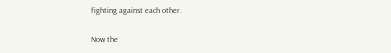fighting against each other.

Now the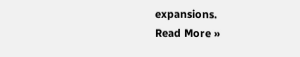expansions.
Read More »